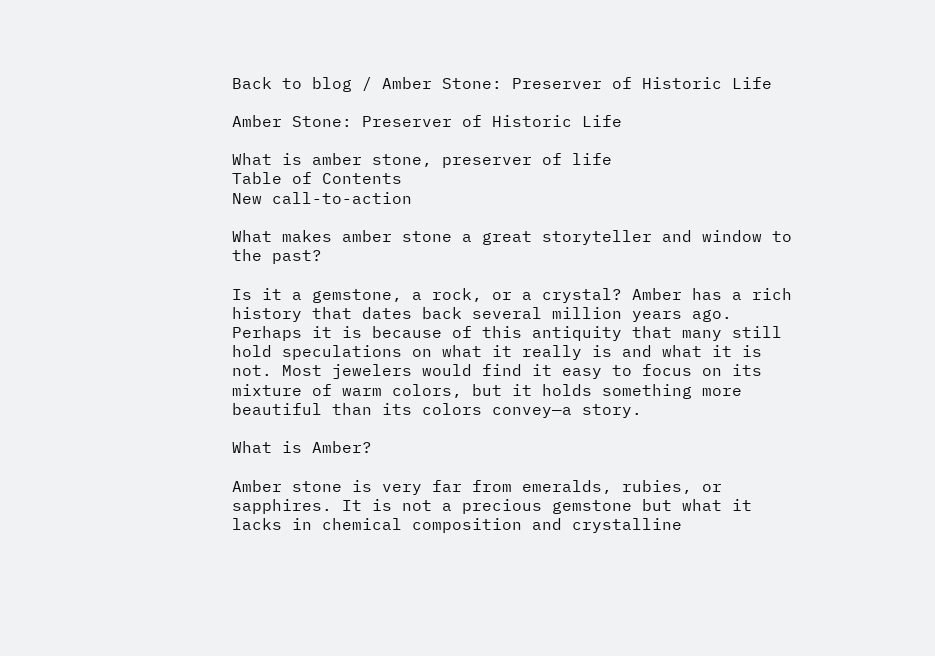Back to blog / Amber Stone: Preserver of Historic Life

Amber Stone: Preserver of Historic Life

What is amber stone, preserver of life
Table of Contents
New call-to-action

What makes amber stone a great storyteller and window to the past?

Is it a gemstone, a rock, or a crystal? Amber has a rich history that dates back several million years ago. Perhaps it is because of this antiquity that many still hold speculations on what it really is and what it is not. Most jewelers would find it easy to focus on its mixture of warm colors, but it holds something more beautiful than its colors convey—a story.

What is Amber?

Amber stone is very far from emeralds, rubies, or sapphires. It is not a precious gemstone but what it lacks in chemical composition and crystalline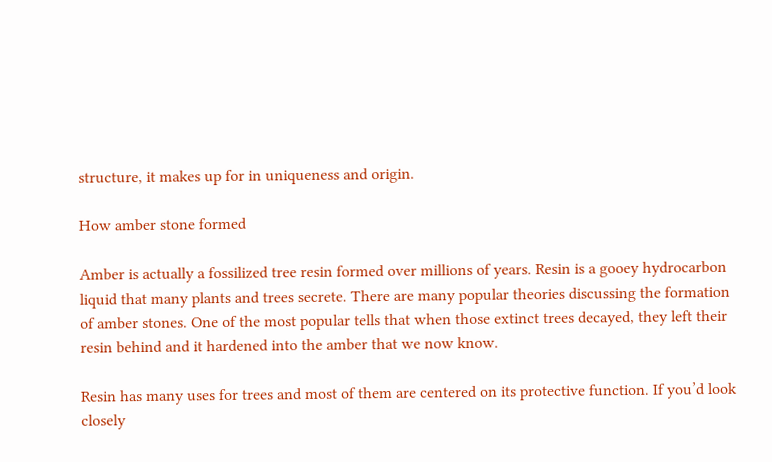structure, it makes up for in uniqueness and origin.

How amber stone formed

Amber is actually a fossilized tree resin formed over millions of years. Resin is a gooey hydrocarbon liquid that many plants and trees secrete. There are many popular theories discussing the formation of amber stones. One of the most popular tells that when those extinct trees decayed, they left their resin behind and it hardened into the amber that we now know.

Resin has many uses for trees and most of them are centered on its protective function. If you’d look closely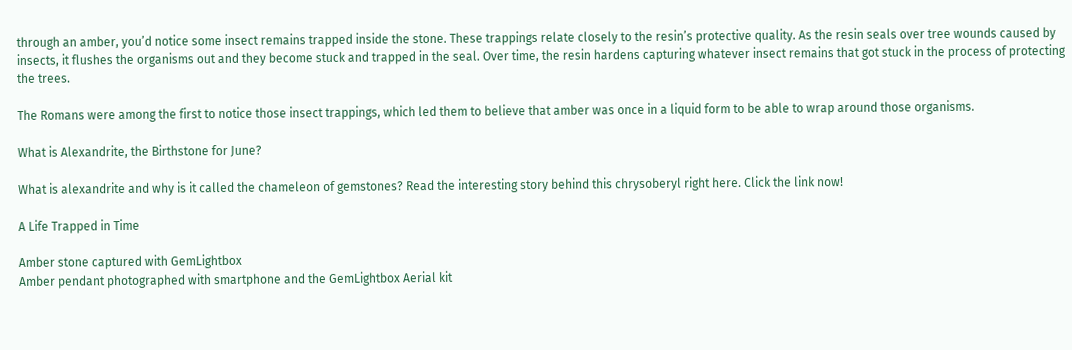through an amber, you’d notice some insect remains trapped inside the stone. These trappings relate closely to the resin’s protective quality. As the resin seals over tree wounds caused by insects, it flushes the organisms out and they become stuck and trapped in the seal. Over time, the resin hardens capturing whatever insect remains that got stuck in the process of protecting the trees.

The Romans were among the first to notice those insect trappings, which led them to believe that amber was once in a liquid form to be able to wrap around those organisms.

What is Alexandrite, the Birthstone for June?

What is alexandrite and why is it called the chameleon of gemstones? Read the interesting story behind this chrysoberyl right here. Click the link now!

A Life Trapped in Time

Amber stone captured with GemLightbox
Amber pendant photographed with smartphone and the GemLightbox Aerial kit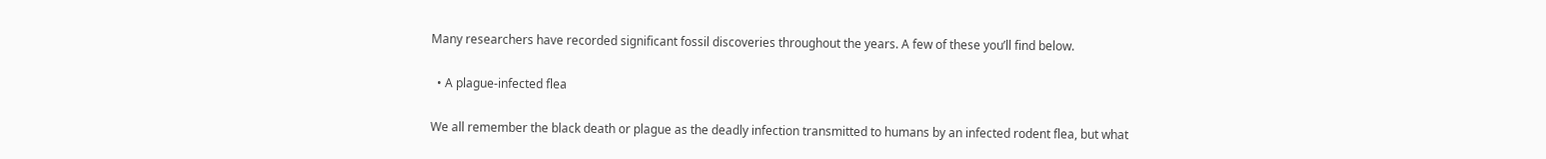Many researchers have recorded significant fossil discoveries throughout the years. A few of these you’ll find below.

  • A plague-infected flea

We all remember the black death or plague as the deadly infection transmitted to humans by an infected rodent flea, but what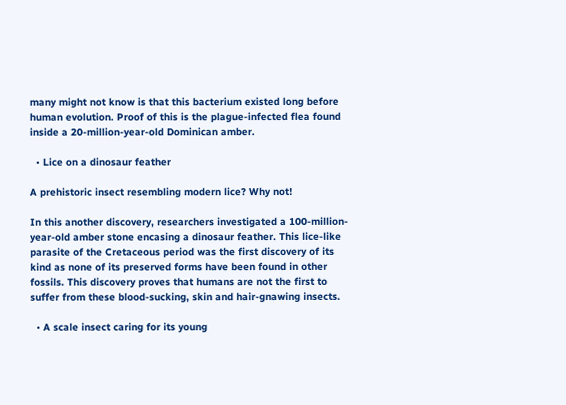many might not know is that this bacterium existed long before human evolution. Proof of this is the plague-infected flea found inside a 20-million-year-old Dominican amber.

  • Lice on a dinosaur feather

A prehistoric insect resembling modern lice? Why not!

In this another discovery, researchers investigated a 100-million-year-old amber stone encasing a dinosaur feather. This lice-like parasite of the Cretaceous period was the first discovery of its kind as none of its preserved forms have been found in other fossils. This discovery proves that humans are not the first to suffer from these blood-sucking, skin and hair-gnawing insects.

  • A scale insect caring for its young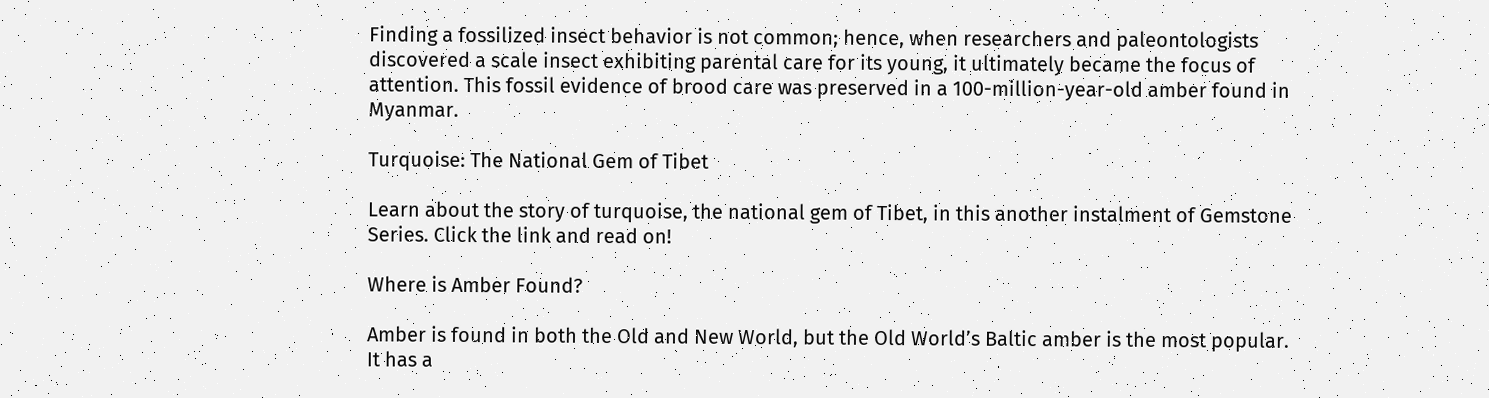Finding a fossilized insect behavior is not common; hence, when researchers and paleontologists discovered a scale insect exhibiting parental care for its young, it ultimately became the focus of attention. This fossil evidence of brood care was preserved in a 100-million-year-old amber found in Myanmar.

Turquoise: The National Gem of Tibet

Learn about the story of turquoise, the national gem of Tibet, in this another instalment of Gemstone Series. Click the link and read on!

Where is Amber Found?

Amber is found in both the Old and New World, but the Old World’s Baltic amber is the most popular. It has a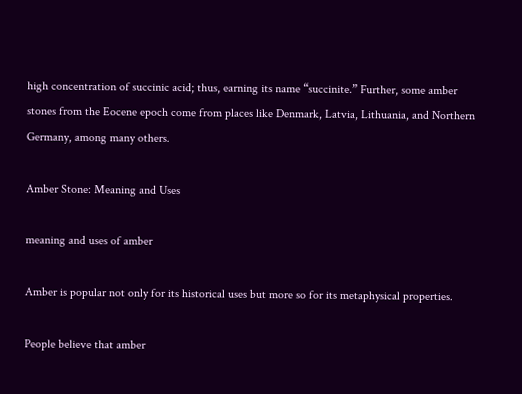high concentration of succinic acid; thus, earning its name “succinite.” Further, some amber stones from the Eocene epoch come from places like Denmark, Latvia, Lithuania, and Northern Germany, among many others.

Amber Stone: Meaning and Uses

meaning and uses of amber

Amber is popular not only for its historical uses but more so for its metaphysical properties.

People believe that amber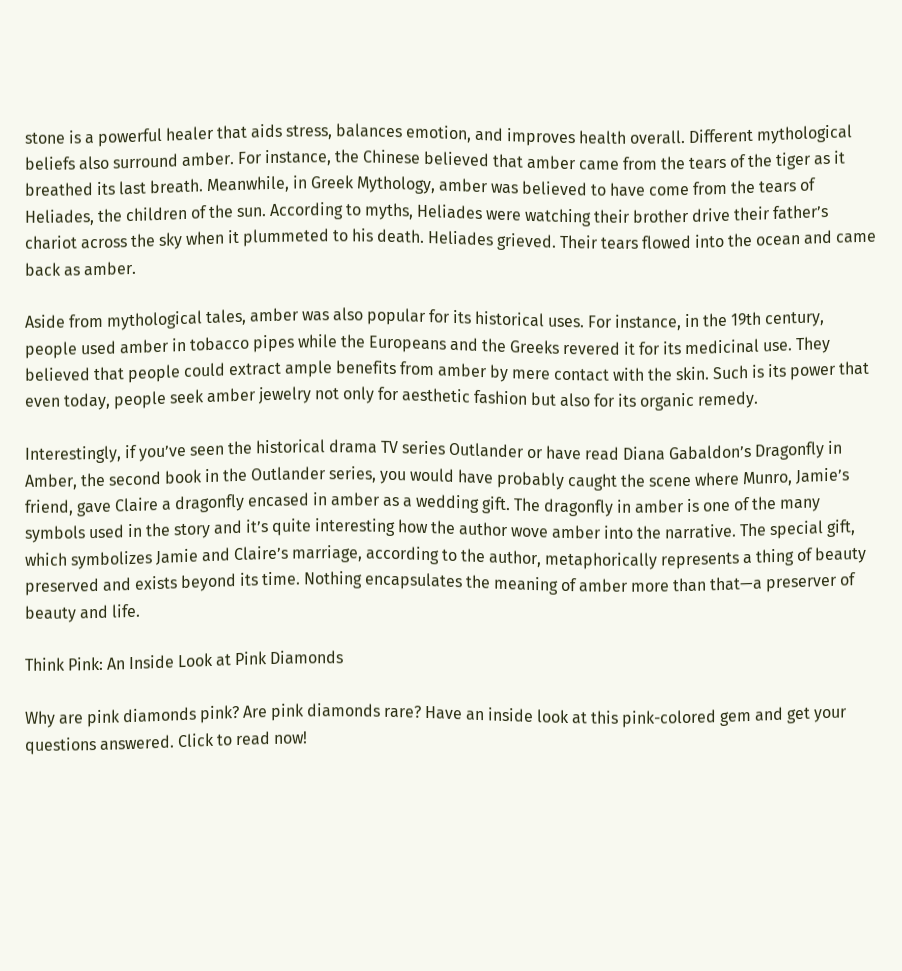stone is a powerful healer that aids stress, balances emotion, and improves health overall. Different mythological beliefs also surround amber. For instance, the Chinese believed that amber came from the tears of the tiger as it breathed its last breath. Meanwhile, in Greek Mythology, amber was believed to have come from the tears of Heliades, the children of the sun. According to myths, Heliades were watching their brother drive their father’s chariot across the sky when it plummeted to his death. Heliades grieved. Their tears flowed into the ocean and came back as amber.

Aside from mythological tales, amber was also popular for its historical uses. For instance, in the 19th century, people used amber in tobacco pipes while the Europeans and the Greeks revered it for its medicinal use. They believed that people could extract ample benefits from amber by mere contact with the skin. Such is its power that even today, people seek amber jewelry not only for aesthetic fashion but also for its organic remedy.

Interestingly, if you’ve seen the historical drama TV series Outlander or have read Diana Gabaldon’s Dragonfly in Amber, the second book in the Outlander series, you would have probably caught the scene where Munro, Jamie’s friend, gave Claire a dragonfly encased in amber as a wedding gift. The dragonfly in amber is one of the many symbols used in the story and it’s quite interesting how the author wove amber into the narrative. The special gift, which symbolizes Jamie and Claire’s marriage, according to the author, metaphorically represents a thing of beauty preserved and exists beyond its time. Nothing encapsulates the meaning of amber more than that—a preserver of beauty and life.

Think Pink: An Inside Look at Pink Diamonds

Why are pink diamonds pink? Are pink diamonds rare? Have an inside look at this pink-colored gem and get your questions answered. Click to read now!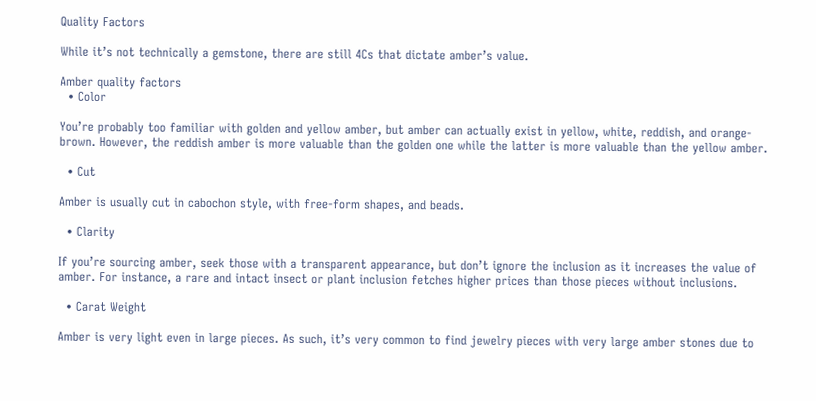Quality Factors

While it’s not technically a gemstone, there are still 4Cs that dictate amber’s value.

Amber quality factors
  • Color

You’re probably too familiar with golden and yellow amber, but amber can actually exist in yellow, white, reddish, and orange-brown. However, the reddish amber is more valuable than the golden one while the latter is more valuable than the yellow amber.

  • Cut

Amber is usually cut in cabochon style, with free-form shapes, and beads.

  • Clarity

If you’re sourcing amber, seek those with a transparent appearance, but don’t ignore the inclusion as it increases the value of amber. For instance, a rare and intact insect or plant inclusion fetches higher prices than those pieces without inclusions.

  • Carat Weight

Amber is very light even in large pieces. As such, it’s very common to find jewelry pieces with very large amber stones due to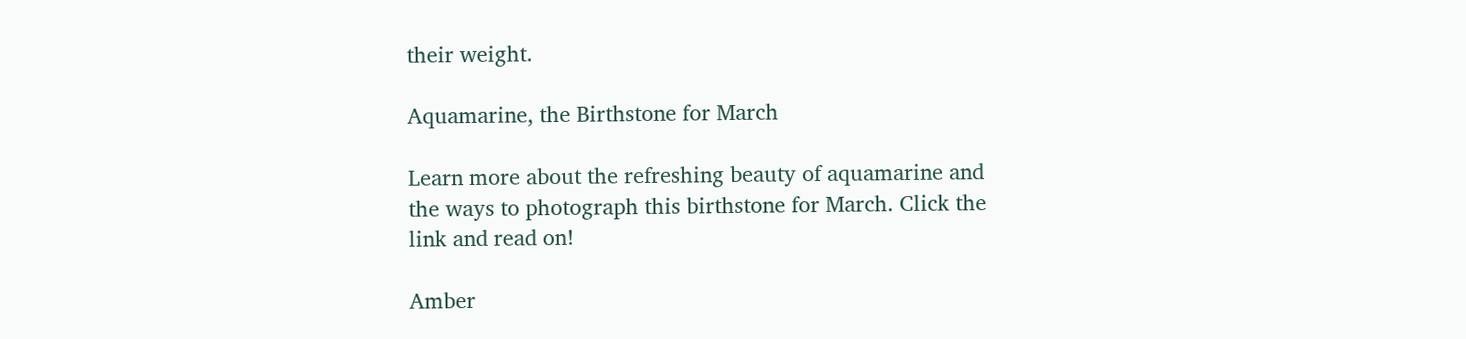their weight.

Aquamarine, the Birthstone for March

Learn more about the refreshing beauty of aquamarine and the ways to photograph this birthstone for March. Click the link and read on!

Amber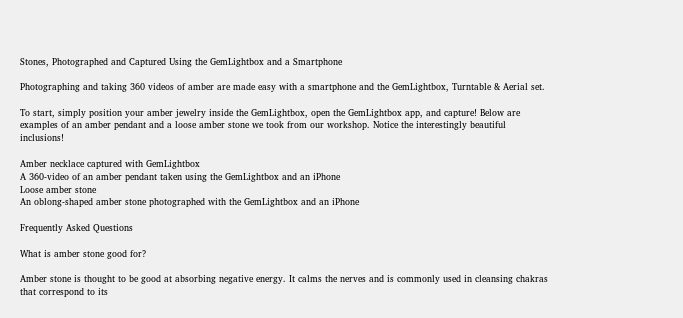Stones, Photographed and Captured Using the GemLightbox and a Smartphone

Photographing and taking 360 videos of amber are made easy with a smartphone and the GemLightbox, Turntable & Aerial set.

To start, simply position your amber jewelry inside the GemLightbox, open the GemLightbox app, and capture! Below are examples of an amber pendant and a loose amber stone we took from our workshop. Notice the interestingly beautiful inclusions!

Amber necklace captured with GemLightbox
A 360-video of an amber pendant taken using the GemLightbox and an iPhone
Loose amber stone
An oblong-shaped amber stone photographed with the GemLightbox and an iPhone

Frequently Asked Questions

What is amber stone good for?

Amber stone is thought to be good at absorbing negative energy. It calms the nerves and is commonly used in cleansing chakras that correspond to its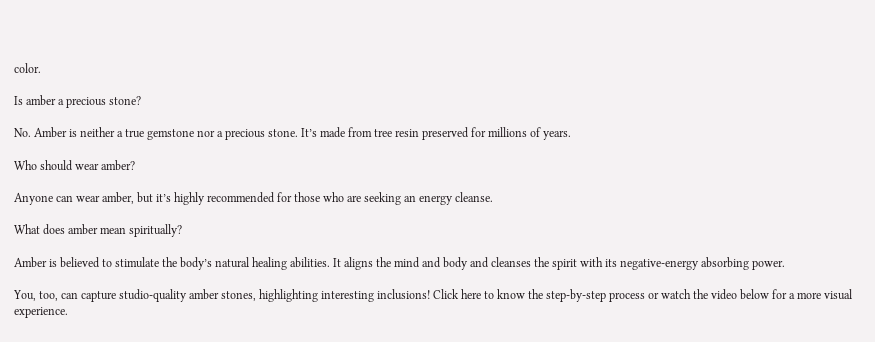color.

Is amber a precious stone?

No. Amber is neither a true gemstone nor a precious stone. It’s made from tree resin preserved for millions of years.

Who should wear amber?

Anyone can wear amber, but it’s highly recommended for those who are seeking an energy cleanse.

What does amber mean spiritually?

Amber is believed to stimulate the body’s natural healing abilities. It aligns the mind and body and cleanses the spirit with its negative-energy absorbing power.

You, too, can capture studio-quality amber stones, highlighting interesting inclusions! Click here to know the step-by-step process or watch the video below for a more visual experience.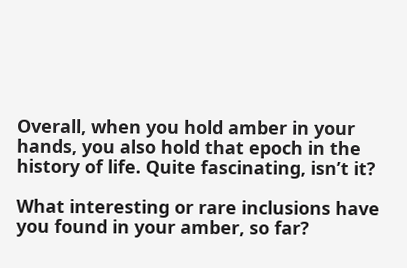Overall, when you hold amber in your hands, you also hold that epoch in the history of life. Quite fascinating, isn’t it?

What interesting or rare inclusions have you found in your amber, so far?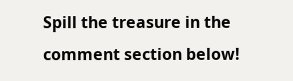Spill the treasure in the comment section below!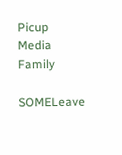Picup Media Family

SOMELeave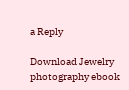a Reply

Download Jewelry photography ebook